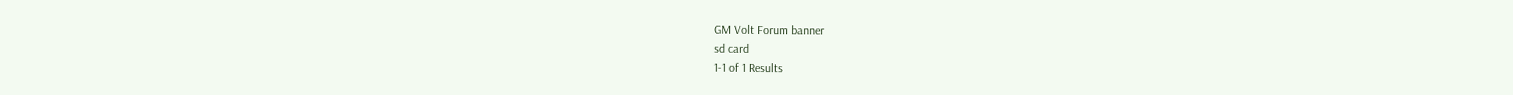GM Volt Forum banner
sd card
1-1 of 1 Results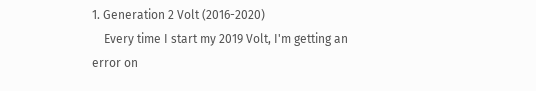1. Generation 2 Volt (2016-2020)
    Every time I start my 2019 Volt, I'm getting an error on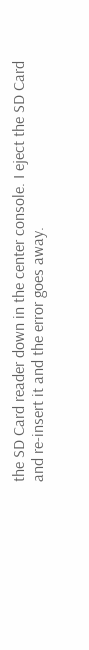the SD Card reader down in the center console. I eject the SD Card and re-insert it and the error goes away.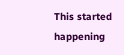This started happening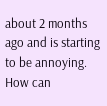about 2 months ago and is starting to be annoying. How can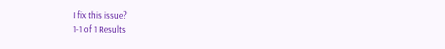I fix this issue?
1-1 of 1 Results